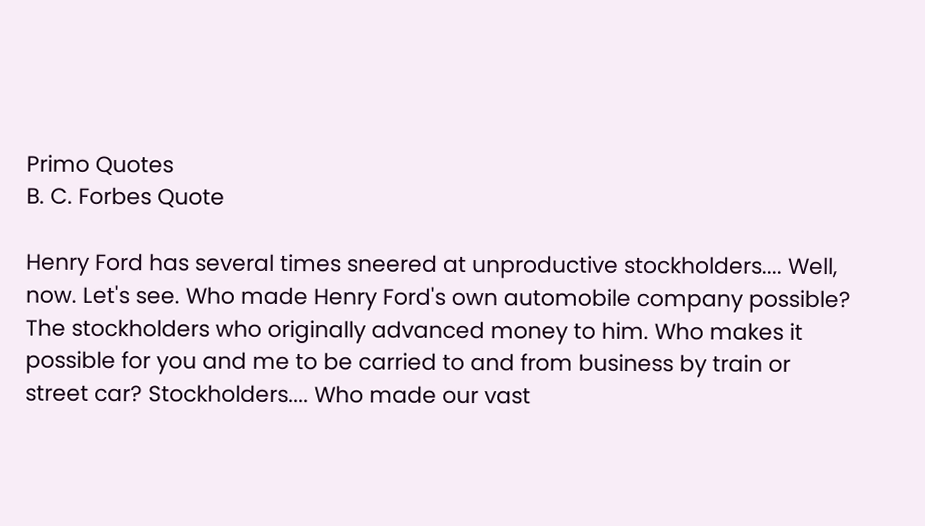Primo Quotes
B. C. Forbes Quote

Henry Ford has several times sneered at unproductive stockholders.... Well, now. Let's see. Who made Henry Ford's own automobile company possible? The stockholders who originally advanced money to him. Who makes it possible for you and me to be carried to and from business by train or street car? Stockholders.... Who made our vast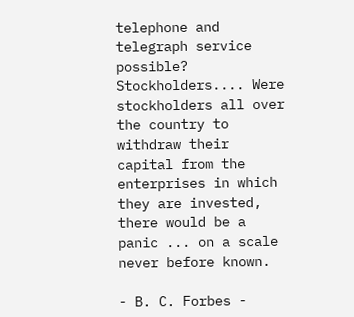telephone and telegraph service possible? Stockholders.... Were stockholders all over the country to withdraw their capital from the enterprises in which they are invested, there would be a panic ... on a scale never before known.

- B. C. Forbes -